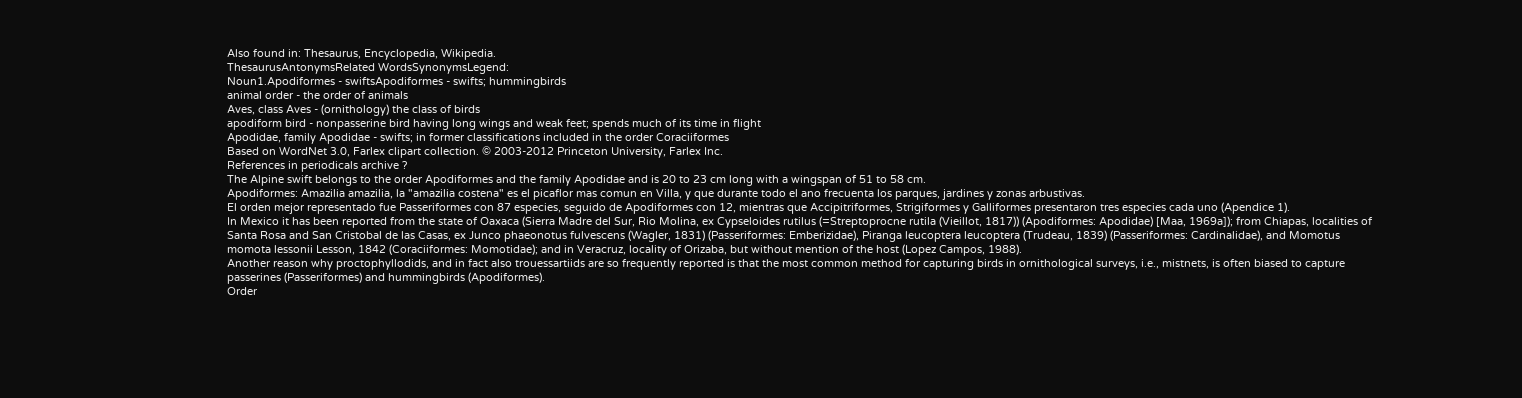Also found in: Thesaurus, Encyclopedia, Wikipedia.
ThesaurusAntonymsRelated WordsSynonymsLegend:
Noun1.Apodiformes - swiftsApodiformes - swifts; hummingbirds
animal order - the order of animals
Aves, class Aves - (ornithology) the class of birds
apodiform bird - nonpasserine bird having long wings and weak feet; spends much of its time in flight
Apodidae, family Apodidae - swifts; in former classifications included in the order Coraciiformes
Based on WordNet 3.0, Farlex clipart collection. © 2003-2012 Princeton University, Farlex Inc.
References in periodicals archive ?
The Alpine swift belongs to the order Apodiformes and the family Apodidae and is 20 to 23 cm long with a wingspan of 51 to 58 cm.
Apodiformes: Amazilia amazilia, la "amazilia costena" es el picaflor mas comun en Villa, y que durante todo el ano frecuenta los parques, jardines y zonas arbustivas.
El orden mejor representado fue Passeriformes con 87 especies, seguido de Apodiformes con 12, mientras que Accipitriformes, Strigiformes y Galliformes presentaron tres especies cada uno (Apendice 1).
In Mexico it has been reported from the state of Oaxaca (Sierra Madre del Sur, Rio Molina, ex Cypseloides rutilus (=Streptoprocne rutila (Vieillot, 1817)) (Apodiformes: Apodidae) [Maa, 1969a]); from Chiapas, localities of Santa Rosa and San Cristobal de las Casas, ex Junco phaeonotus fulvescens (Wagler, 1831) (Passeriformes: Emberizidae), Piranga leucoptera leucoptera (Trudeau, 1839) (Passeriformes: Cardinalidae), and Momotus momota lessonii Lesson, 1842 (Coraciiformes: Momotidae); and in Veracruz, locality of Orizaba, but without mention of the host (Lopez Campos, 1988).
Another reason why proctophyllodids, and in fact also trouessartiids are so frequently reported is that the most common method for capturing birds in ornithological surveys, i.e., mistnets, is often biased to capture passerines (Passeriformes) and hummingbirds (Apodiformes).
Order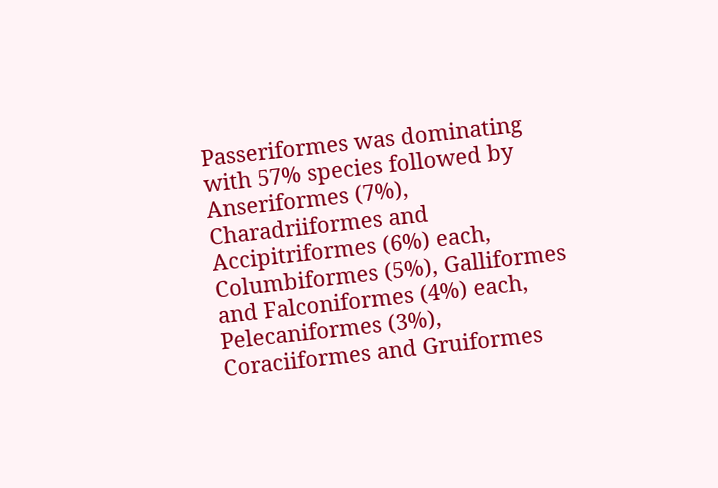Passeriformes was dominating with 57% species followed by Anseriformes (7%), Charadriiformes and Accipitriformes (6%) each, Columbiformes (5%), Galliformes and Falconiformes (4%) each, Pelecaniformes (3%), Coraciiformes and Gruiformes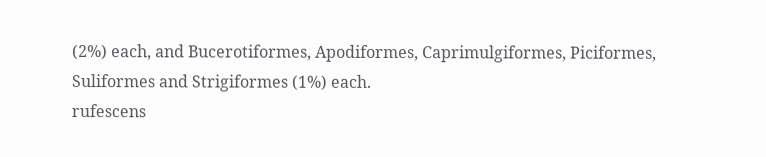(2%) each, and Bucerotiformes, Apodiformes, Caprimulgiformes, Piciformes, Suliformes and Strigiformes (1%) each.
rufescens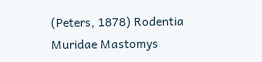(Peters, 1878) Rodentia Muridae Mastomys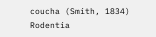coucha (Smith, 1834) Rodentia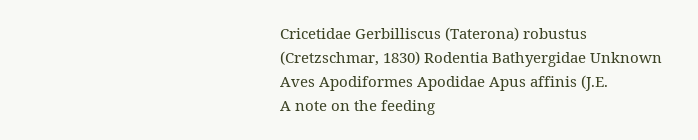Cricetidae Gerbilliscus (Taterona) robustus (Cretzschmar, 1830) Rodentia Bathyergidae Unknown Aves Apodiformes Apodidae Apus affinis (J.E.
A note on the feeding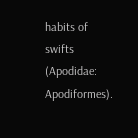habits of swifts (Apodidae: Apodiformes).